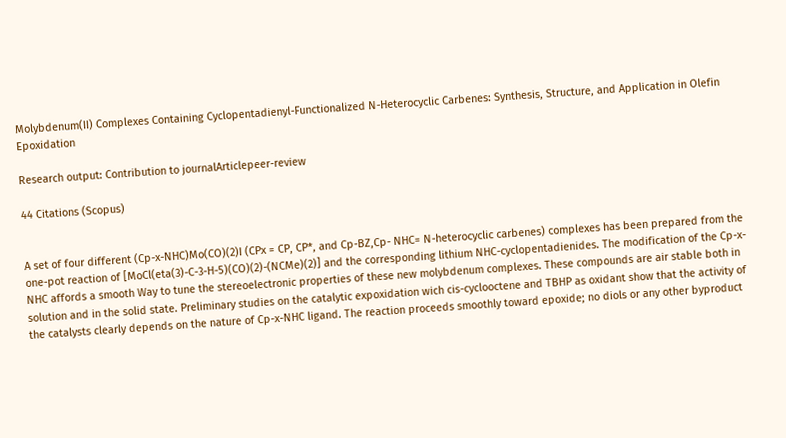Molybdenum(II) Complexes Containing Cyclopentadienyl-Functionalized N-Heterocyclic Carbenes: Synthesis, Structure, and Application in Olefin Epoxidation

Research output: Contribution to journalArticlepeer-review

44 Citations (Scopus)


A set of four different (Cp-x-NHC)Mo(CO)(2)I (CPx = CP, CP*, and Cp-BZ,Cp- NHC= N-heterocyclic carbenes) complexes has been prepared from the one-pot reaction of [MoCl(eta(3)-C-3-H-5)(CO)(2)-(NCMe)(2)] and the corresponding lithium NHC-cyclopentadienides. The modification of the Cp-x-NHC affords a smooth Way to tune the stereoelectronic properties of these new molybdenum complexes. These compounds are air stable both in solution and in the solid state. Preliminary studies on the catalytic expoxidation wich cis-cyclooctene and TBHP as oxidant show that the activity of the catalysts clearly depends on the nature of Cp-x-NHC ligand. The reaction proceeds smoothly toward epoxide; no diols or any other byproduct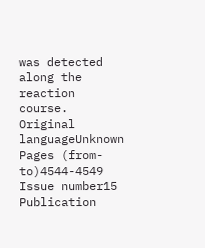was detected along the reaction course.
Original languageUnknown
Pages (from-to)4544-4549
Issue number15
Publication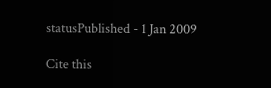statusPublished - 1 Jan 2009

Cite this